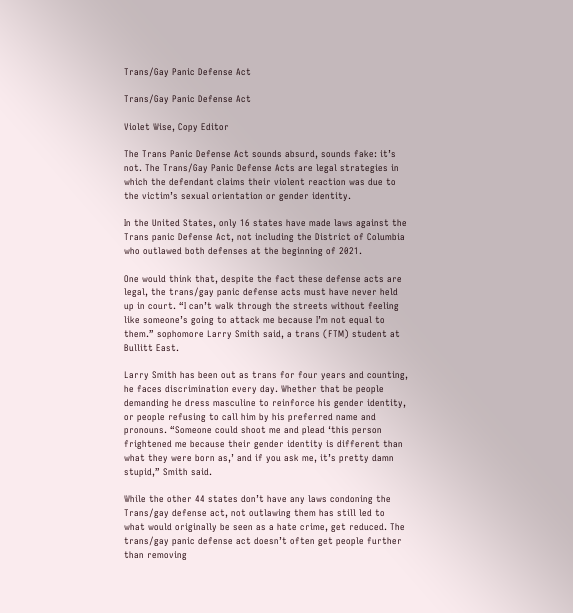Trans/Gay Panic Defense Act

Trans/Gay Panic Defense Act

Violet Wise, Copy Editor

The Trans Panic Defense Act sounds absurd, sounds fake: it’s not. The Trans/Gay Panic Defense Acts are legal strategies in which the defendant claims their violent reaction was due to the victim’s sexual orientation or gender identity.

In the United States, only 16 states have made laws against the Trans panic Defense Act, not including the District of Columbia who outlawed both defenses at the beginning of 2021.

One would think that, despite the fact these defense acts are legal, the trans/gay panic defense acts must have never held up in court. “I can’t walk through the streets without feeling like someone’s going to attack me because I’m not equal to them.” sophomore Larry Smith said, a trans (FTM) student at Bullitt East.

Larry Smith has been out as trans for four years and counting, he faces discrimination every day. Whether that be people demanding he dress masculine to reinforce his gender identity, or people refusing to call him by his preferred name and pronouns. “Someone could shoot me and plead ‘this person frightened me because their gender identity is different than what they were born as,’ and if you ask me, it’s pretty damn stupid,” Smith said.

While the other 44 states don’t have any laws condoning the Trans/gay defense act, not outlawing them has still led to what would originally be seen as a hate crime, get reduced. The trans/gay panic defense act doesn’t often get people further than removing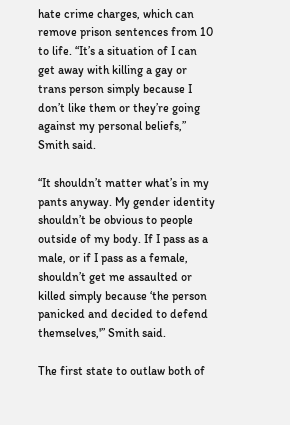hate crime charges, which can remove prison sentences from 10 to life. “It’s a situation of I can get away with killing a gay or trans person simply because I don’t like them or they’re going against my personal beliefs,” Smith said.

“It shouldn’t matter what’s in my pants anyway. My gender identity shouldn’t be obvious to people outside of my body. If I pass as a male, or if I pass as a female,  shouldn’t get me assaulted or killed simply because ‘the person panicked and decided to defend themselves,'” Smith said.

The first state to outlaw both of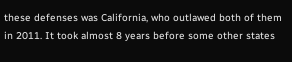these defenses was California, who outlawed both of them in 2011. It took almost 8 years before some other states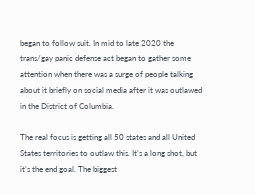began to follow suit. In mid to late 2020 the trans/gay panic defense act began to gather some attention when there was a surge of people talking about it briefly on social media after it was outlawed in the District of Columbia.

The real focus is getting all 50 states and all United States territories to outlaw this. It’s a long shot, but it’s the end goal. The biggest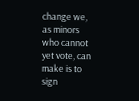change we, as minors who cannot yet vote, can make is to sign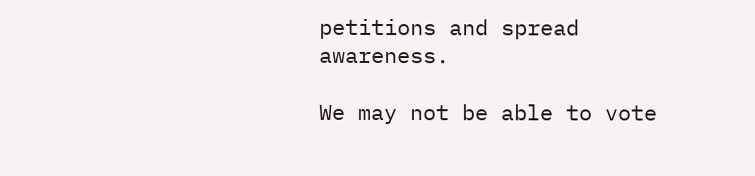petitions and spread awareness.

We may not be able to vote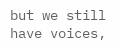but we still have voices,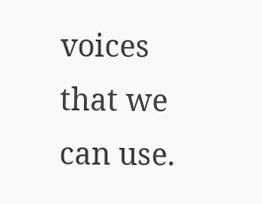voices that we can use.